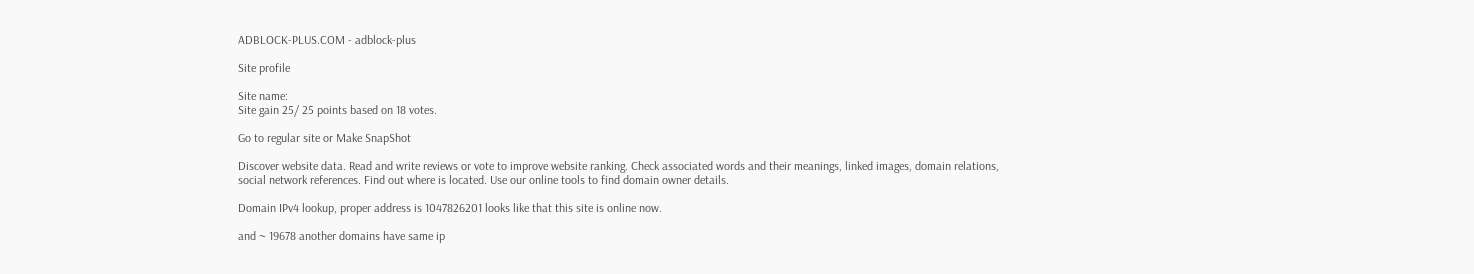ADBLOCK-PLUS.COM - adblock-plus

Site profile

Site name:
Site gain 25/ 25 points based on 18 votes.

Go to regular site or Make SnapShot

Discover website data. Read and write reviews or vote to improve website ranking. Check associated words and their meanings, linked images, domain relations, social network references. Find out where is located. Use our online tools to find domain owner details.

Domain IPv4 lookup, proper address is 1047826201 looks like that this site is online now.

and ~ 19678 another domains have same ip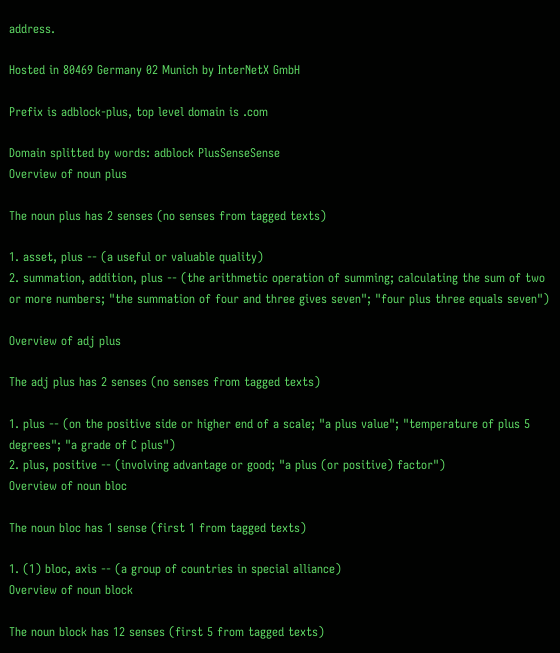address.

Hosted in 80469 Germany 02 Munich by InterNetX GmbH

Prefix is adblock-plus, top level domain is .com

Domain splitted by words: adblock PlusSenseSense
Overview of noun plus

The noun plus has 2 senses (no senses from tagged texts)

1. asset, plus -- (a useful or valuable quality)
2. summation, addition, plus -- (the arithmetic operation of summing; calculating the sum of two or more numbers; "the summation of four and three gives seven"; "four plus three equals seven")

Overview of adj plus

The adj plus has 2 senses (no senses from tagged texts)

1. plus -- (on the positive side or higher end of a scale; "a plus value"; "temperature of plus 5 degrees"; "a grade of C plus")
2. plus, positive -- (involving advantage or good; "a plus (or positive) factor")
Overview of noun bloc

The noun bloc has 1 sense (first 1 from tagged texts)

1. (1) bloc, axis -- (a group of countries in special alliance)
Overview of noun block

The noun block has 12 senses (first 5 from tagged texts)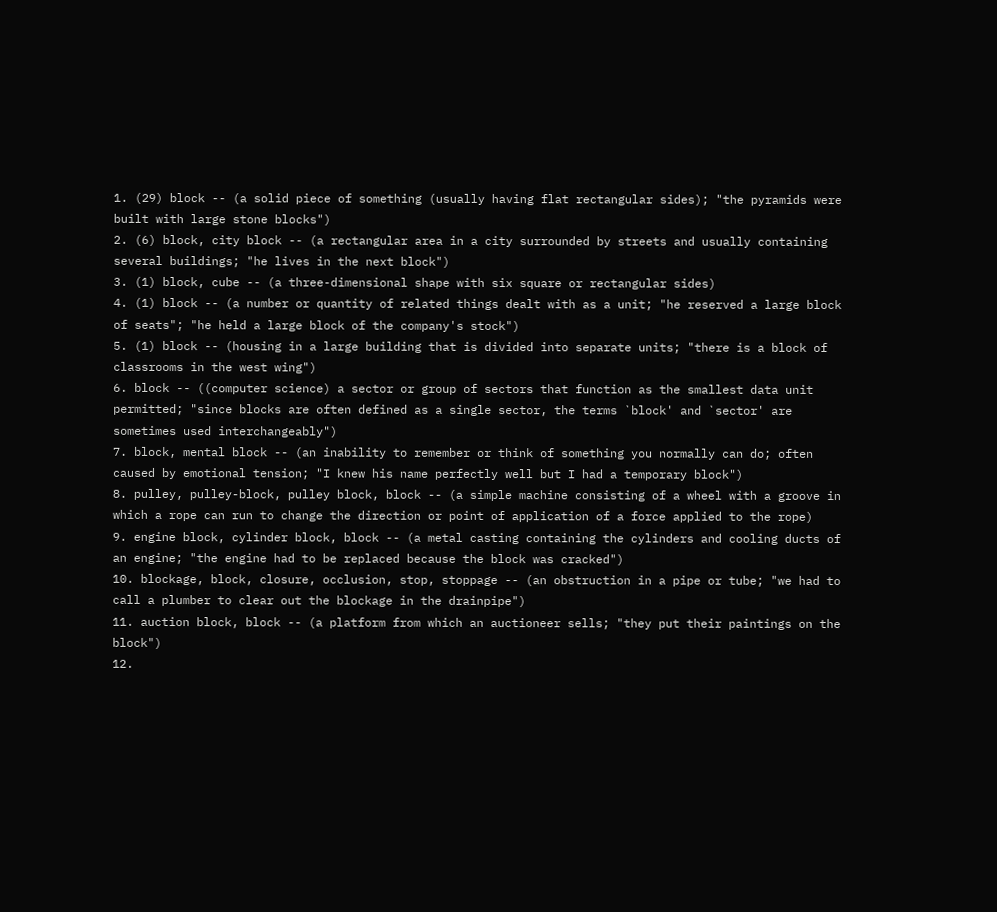1. (29) block -- (a solid piece of something (usually having flat rectangular sides); "the pyramids were built with large stone blocks")
2. (6) block, city block -- (a rectangular area in a city surrounded by streets and usually containing several buildings; "he lives in the next block")
3. (1) block, cube -- (a three-dimensional shape with six square or rectangular sides)
4. (1) block -- (a number or quantity of related things dealt with as a unit; "he reserved a large block of seats"; "he held a large block of the company's stock")
5. (1) block -- (housing in a large building that is divided into separate units; "there is a block of classrooms in the west wing")
6. block -- ((computer science) a sector or group of sectors that function as the smallest data unit permitted; "since blocks are often defined as a single sector, the terms `block' and `sector' are sometimes used interchangeably")
7. block, mental block -- (an inability to remember or think of something you normally can do; often caused by emotional tension; "I knew his name perfectly well but I had a temporary block")
8. pulley, pulley-block, pulley block, block -- (a simple machine consisting of a wheel with a groove in which a rope can run to change the direction or point of application of a force applied to the rope)
9. engine block, cylinder block, block -- (a metal casting containing the cylinders and cooling ducts of an engine; "the engine had to be replaced because the block was cracked")
10. blockage, block, closure, occlusion, stop, stoppage -- (an obstruction in a pipe or tube; "we had to call a plumber to clear out the blockage in the drainpipe")
11. auction block, block -- (a platform from which an auctioneer sells; "they put their paintings on the block")
12.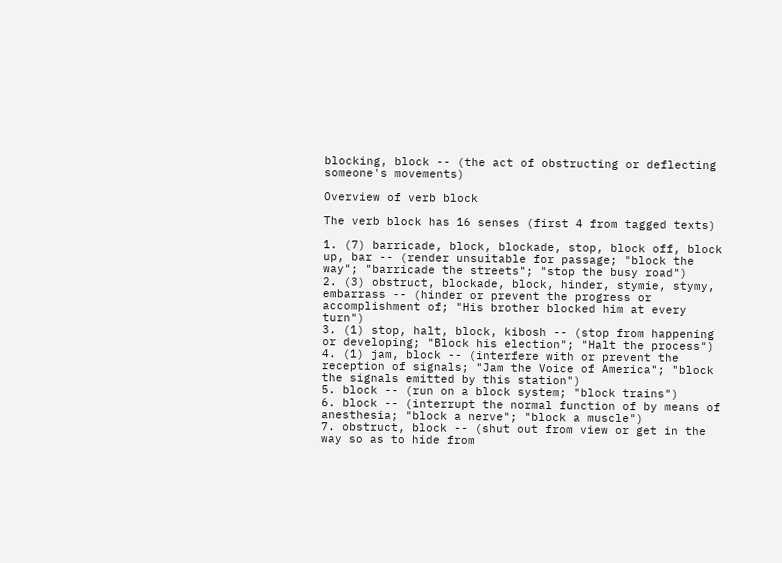blocking, block -- (the act of obstructing or deflecting someone's movements)

Overview of verb block

The verb block has 16 senses (first 4 from tagged texts)

1. (7) barricade, block, blockade, stop, block off, block up, bar -- (render unsuitable for passage; "block the way"; "barricade the streets"; "stop the busy road")
2. (3) obstruct, blockade, block, hinder, stymie, stymy, embarrass -- (hinder or prevent the progress or accomplishment of; "His brother blocked him at every turn")
3. (1) stop, halt, block, kibosh -- (stop from happening or developing; "Block his election"; "Halt the process")
4. (1) jam, block -- (interfere with or prevent the reception of signals; "Jam the Voice of America"; "block the signals emitted by this station")
5. block -- (run on a block system; "block trains")
6. block -- (interrupt the normal function of by means of anesthesia; "block a nerve"; "block a muscle")
7. obstruct, block -- (shut out from view or get in the way so as to hide from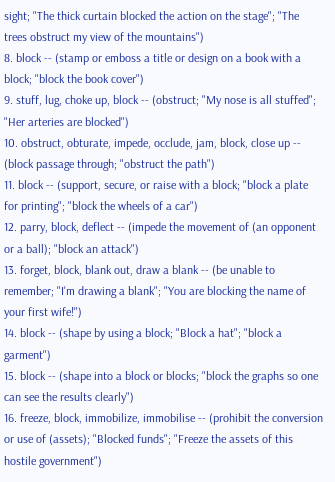sight; "The thick curtain blocked the action on the stage"; "The trees obstruct my view of the mountains")
8. block -- (stamp or emboss a title or design on a book with a block; "block the book cover")
9. stuff, lug, choke up, block -- (obstruct; "My nose is all stuffed"; "Her arteries are blocked")
10. obstruct, obturate, impede, occlude, jam, block, close up -- (block passage through; "obstruct the path")
11. block -- (support, secure, or raise with a block; "block a plate for printing"; "block the wheels of a car")
12. parry, block, deflect -- (impede the movement of (an opponent or a ball); "block an attack")
13. forget, block, blank out, draw a blank -- (be unable to remember; "I'm drawing a blank"; "You are blocking the name of your first wife!")
14. block -- (shape by using a block; "Block a hat"; "block a garment")
15. block -- (shape into a block or blocks; "block the graphs so one can see the results clearly")
16. freeze, block, immobilize, immobilise -- (prohibit the conversion or use of (assets); "Blocked funds"; "Freeze the assets of this hostile government")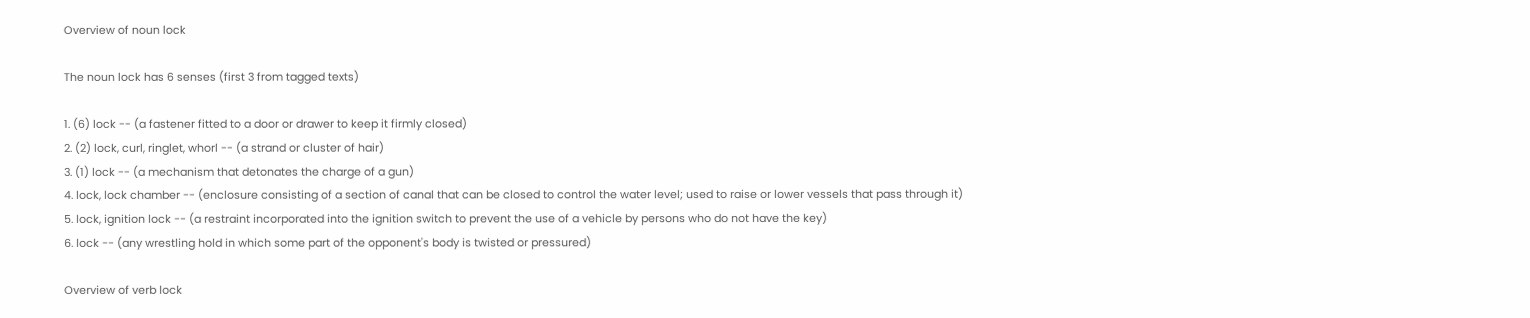Overview of noun lock

The noun lock has 6 senses (first 3 from tagged texts)

1. (6) lock -- (a fastener fitted to a door or drawer to keep it firmly closed)
2. (2) lock, curl, ringlet, whorl -- (a strand or cluster of hair)
3. (1) lock -- (a mechanism that detonates the charge of a gun)
4. lock, lock chamber -- (enclosure consisting of a section of canal that can be closed to control the water level; used to raise or lower vessels that pass through it)
5. lock, ignition lock -- (a restraint incorporated into the ignition switch to prevent the use of a vehicle by persons who do not have the key)
6. lock -- (any wrestling hold in which some part of the opponent's body is twisted or pressured)

Overview of verb lock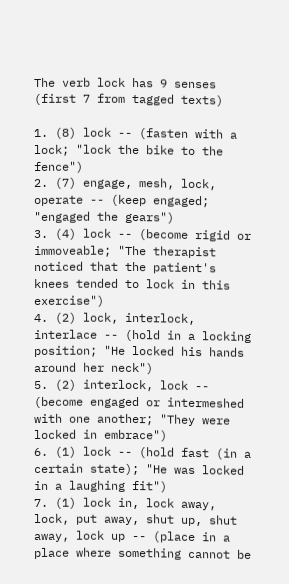The verb lock has 9 senses (first 7 from tagged texts)

1. (8) lock -- (fasten with a lock; "lock the bike to the fence")
2. (7) engage, mesh, lock, operate -- (keep engaged; "engaged the gears")
3. (4) lock -- (become rigid or immoveable; "The therapist noticed that the patient's knees tended to lock in this exercise")
4. (2) lock, interlock, interlace -- (hold in a locking position; "He locked his hands around her neck")
5. (2) interlock, lock -- (become engaged or intermeshed with one another; "They were locked in embrace")
6. (1) lock -- (hold fast (in a certain state); "He was locked in a laughing fit")
7. (1) lock in, lock away, lock, put away, shut up, shut away, lock up -- (place in a place where something cannot be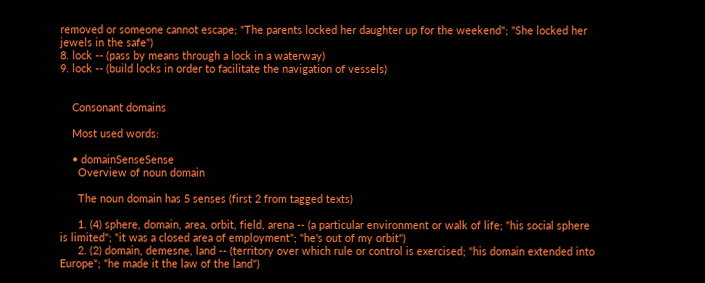removed or someone cannot escape; "The parents locked her daughter up for the weekend"; "She locked her jewels in the safe")
8. lock -- (pass by means through a lock in a waterway)
9. lock -- (build locks in order to facilitate the navigation of vessels)


    Consonant domains

    Most used words:

    • domainSenseSense
      Overview of noun domain

      The noun domain has 5 senses (first 2 from tagged texts)

      1. (4) sphere, domain, area, orbit, field, arena -- (a particular environment or walk of life; "his social sphere is limited"; "it was a closed area of employment"; "he's out of my orbit")
      2. (2) domain, demesne, land -- (territory over which rule or control is exercised; "his domain extended into Europe"; "he made it the law of the land")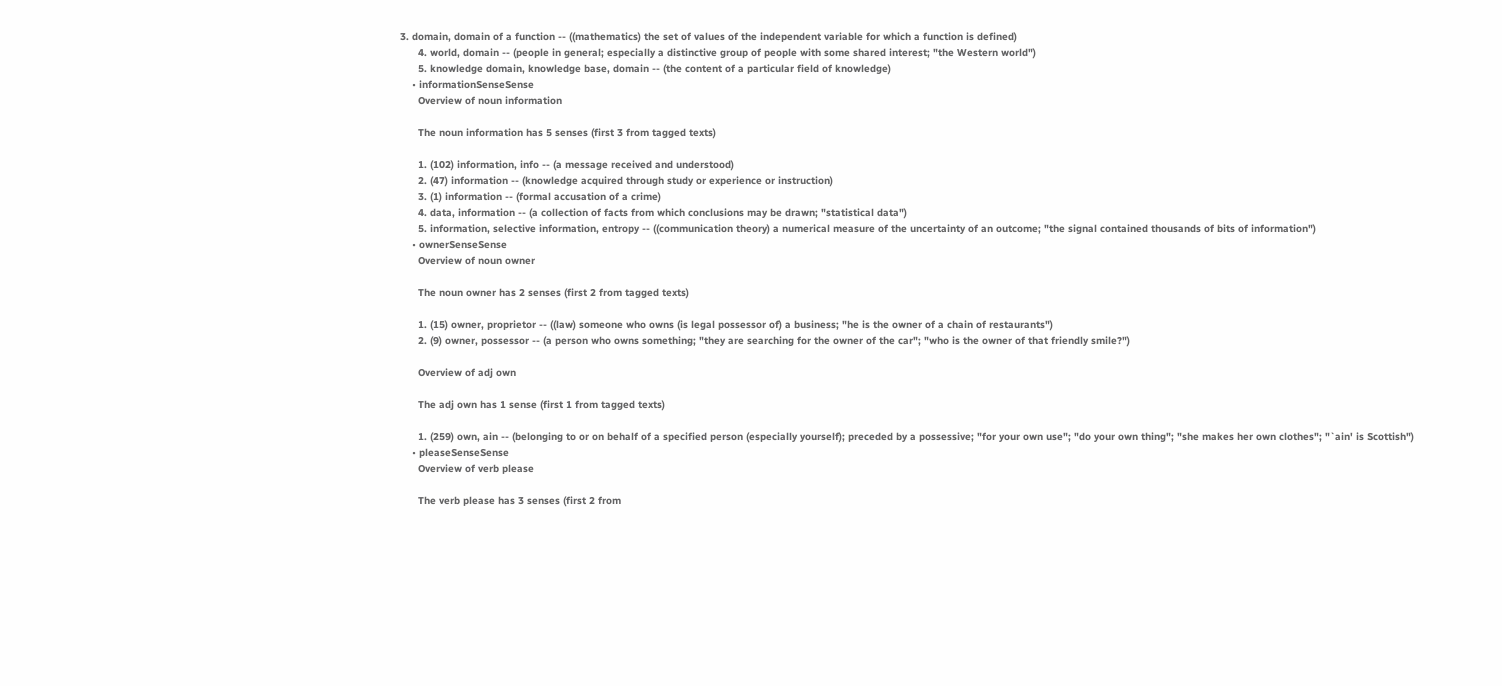3. domain, domain of a function -- ((mathematics) the set of values of the independent variable for which a function is defined)
      4. world, domain -- (people in general; especially a distinctive group of people with some shared interest; "the Western world")
      5. knowledge domain, knowledge base, domain -- (the content of a particular field of knowledge)
    • informationSenseSense
      Overview of noun information

      The noun information has 5 senses (first 3 from tagged texts)

      1. (102) information, info -- (a message received and understood)
      2. (47) information -- (knowledge acquired through study or experience or instruction)
      3. (1) information -- (formal accusation of a crime)
      4. data, information -- (a collection of facts from which conclusions may be drawn; "statistical data")
      5. information, selective information, entropy -- ((communication theory) a numerical measure of the uncertainty of an outcome; "the signal contained thousands of bits of information")
    • ownerSenseSense
      Overview of noun owner

      The noun owner has 2 senses (first 2 from tagged texts)

      1. (15) owner, proprietor -- ((law) someone who owns (is legal possessor of) a business; "he is the owner of a chain of restaurants")
      2. (9) owner, possessor -- (a person who owns something; "they are searching for the owner of the car"; "who is the owner of that friendly smile?")

      Overview of adj own

      The adj own has 1 sense (first 1 from tagged texts)

      1. (259) own, ain -- (belonging to or on behalf of a specified person (especially yourself); preceded by a possessive; "for your own use"; "do your own thing"; "she makes her own clothes"; "`ain' is Scottish")
    • pleaseSenseSense
      Overview of verb please

      The verb please has 3 senses (first 2 from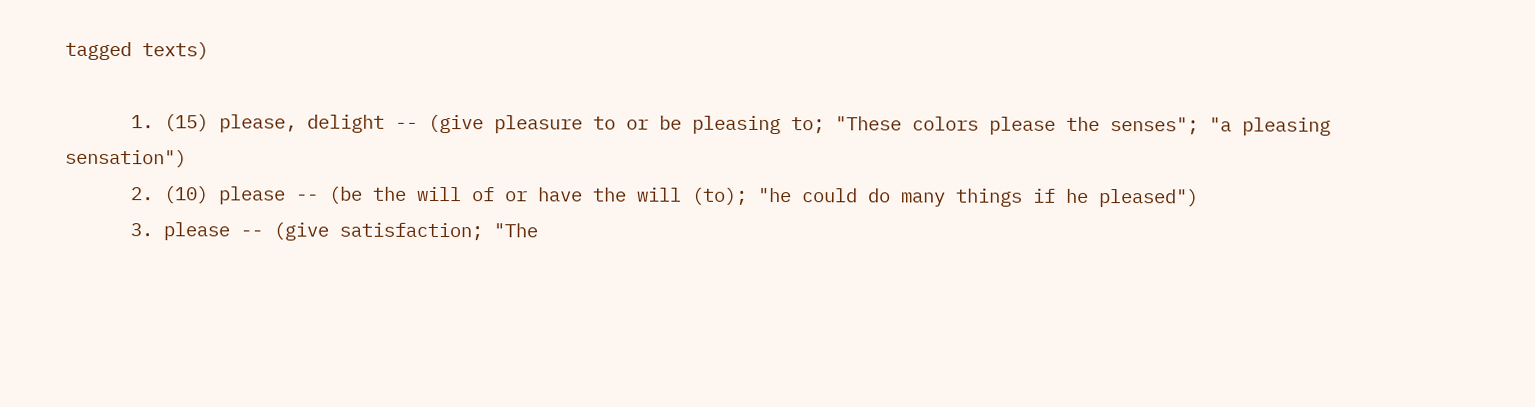tagged texts)

      1. (15) please, delight -- (give pleasure to or be pleasing to; "These colors please the senses"; "a pleasing sensation")
      2. (10) please -- (be the will of or have the will (to); "he could do many things if he pleased")
      3. please -- (give satisfaction; "The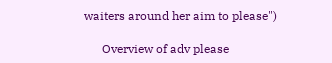waiters around her aim to please")

      Overview of adv please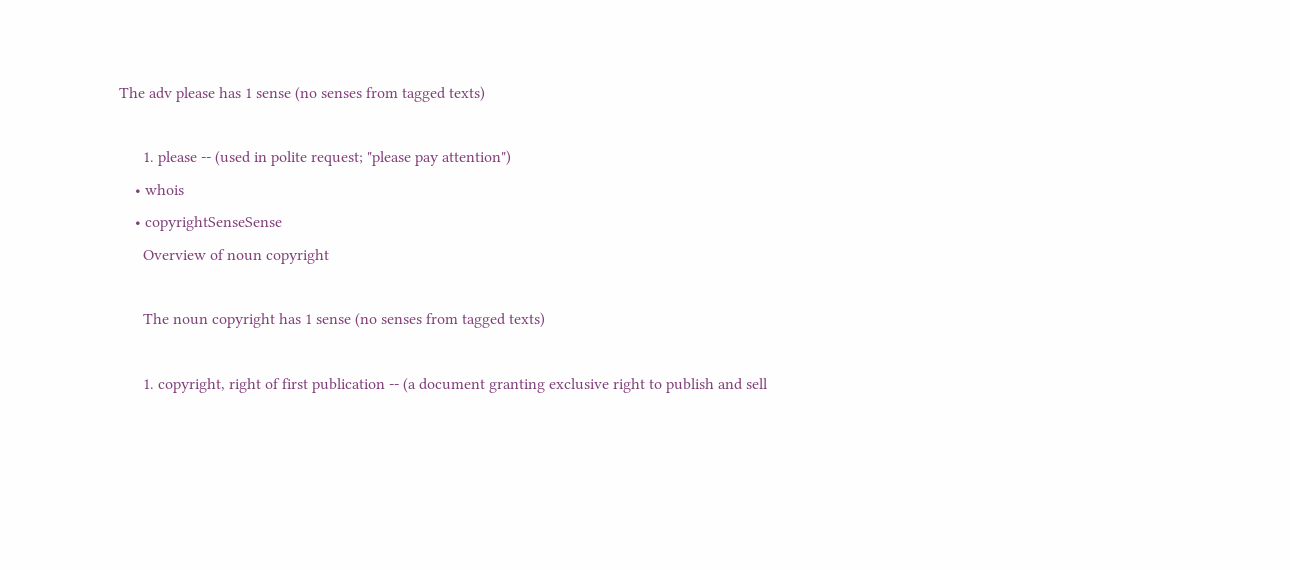The adv please has 1 sense (no senses from tagged texts)

      1. please -- (used in polite request; "please pay attention")
    • whois
    • copyrightSenseSense
      Overview of noun copyright

      The noun copyright has 1 sense (no senses from tagged texts)

      1. copyright, right of first publication -- (a document granting exclusive right to publish and sell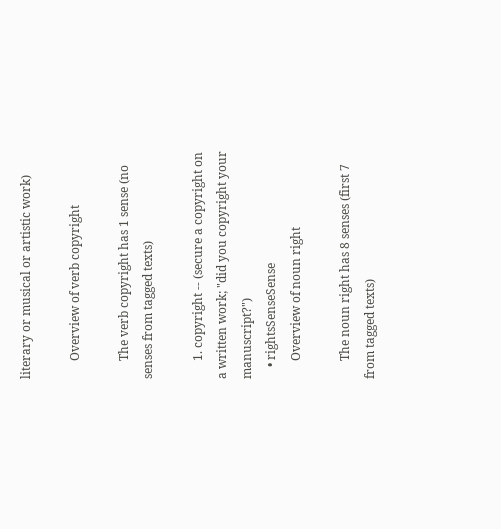literary or musical or artistic work)

      Overview of verb copyright

      The verb copyright has 1 sense (no senses from tagged texts)

      1. copyright -- (secure a copyright on a written work; "did you copyright your manuscript?")
    • rightsSenseSense
      Overview of noun right

      The noun right has 8 senses (first 7 from tagged texts)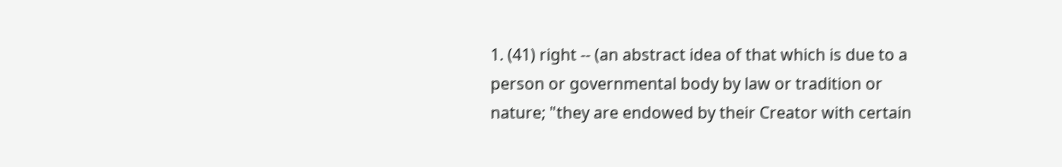1. (41) right -- (an abstract idea of that which is due to a person or governmental body by law or tradition or nature; "they are endowed by their Creator with certain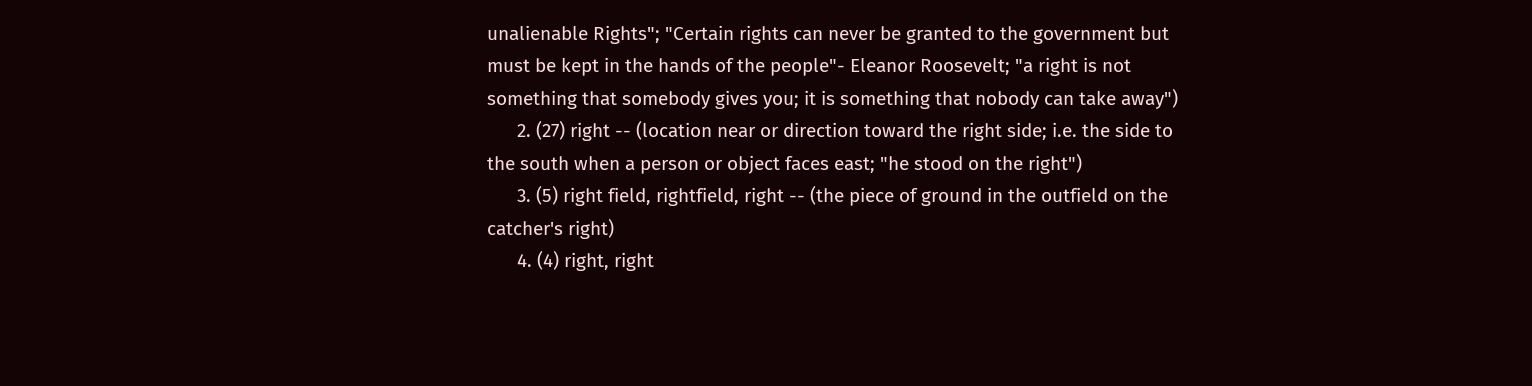unalienable Rights"; "Certain rights can never be granted to the government but must be kept in the hands of the people"- Eleanor Roosevelt; "a right is not something that somebody gives you; it is something that nobody can take away")
      2. (27) right -- (location near or direction toward the right side; i.e. the side to the south when a person or object faces east; "he stood on the right")
      3. (5) right field, rightfield, right -- (the piece of ground in the outfield on the catcher's right)
      4. (4) right, right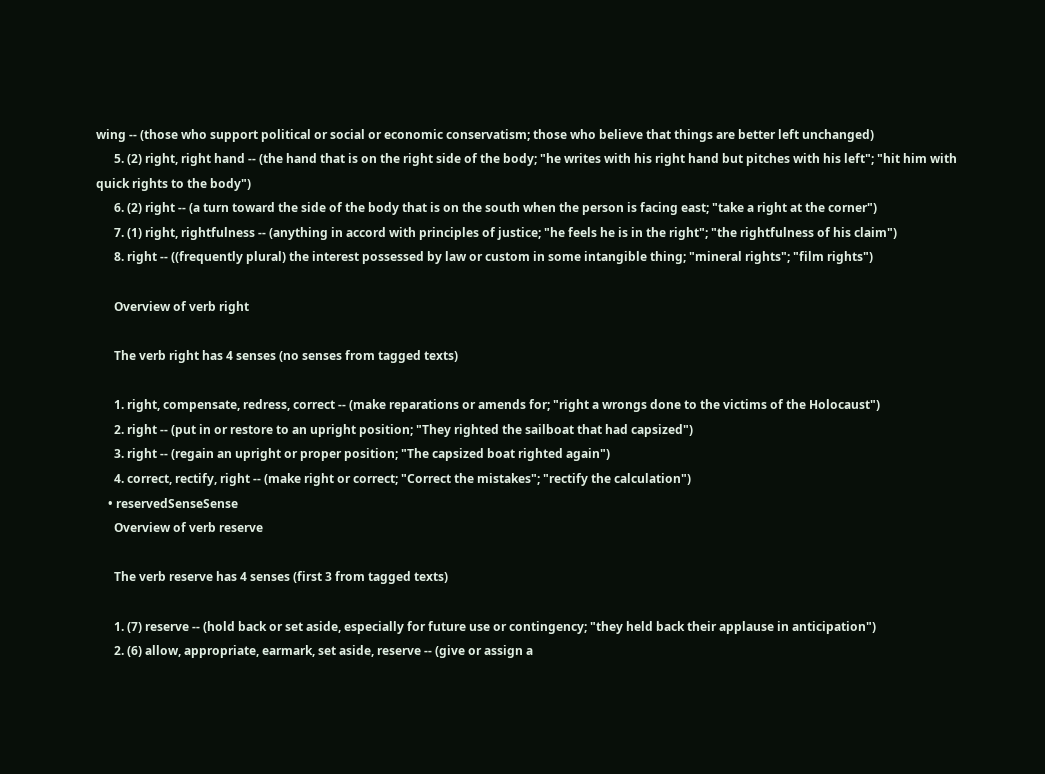wing -- (those who support political or social or economic conservatism; those who believe that things are better left unchanged)
      5. (2) right, right hand -- (the hand that is on the right side of the body; "he writes with his right hand but pitches with his left"; "hit him with quick rights to the body")
      6. (2) right -- (a turn toward the side of the body that is on the south when the person is facing east; "take a right at the corner")
      7. (1) right, rightfulness -- (anything in accord with principles of justice; "he feels he is in the right"; "the rightfulness of his claim")
      8. right -- ((frequently plural) the interest possessed by law or custom in some intangible thing; "mineral rights"; "film rights")

      Overview of verb right

      The verb right has 4 senses (no senses from tagged texts)

      1. right, compensate, redress, correct -- (make reparations or amends for; "right a wrongs done to the victims of the Holocaust")
      2. right -- (put in or restore to an upright position; "They righted the sailboat that had capsized")
      3. right -- (regain an upright or proper position; "The capsized boat righted again")
      4. correct, rectify, right -- (make right or correct; "Correct the mistakes"; "rectify the calculation")
    • reservedSenseSense
      Overview of verb reserve

      The verb reserve has 4 senses (first 3 from tagged texts)

      1. (7) reserve -- (hold back or set aside, especially for future use or contingency; "they held back their applause in anticipation")
      2. (6) allow, appropriate, earmark, set aside, reserve -- (give or assign a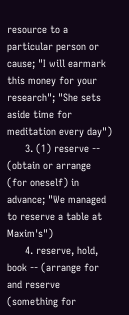resource to a particular person or cause; "I will earmark this money for your research"; "She sets aside time for meditation every day")
      3. (1) reserve -- (obtain or arrange (for oneself) in advance; "We managed to reserve a table at Maxim's")
      4. reserve, hold, book -- (arrange for and reserve (something for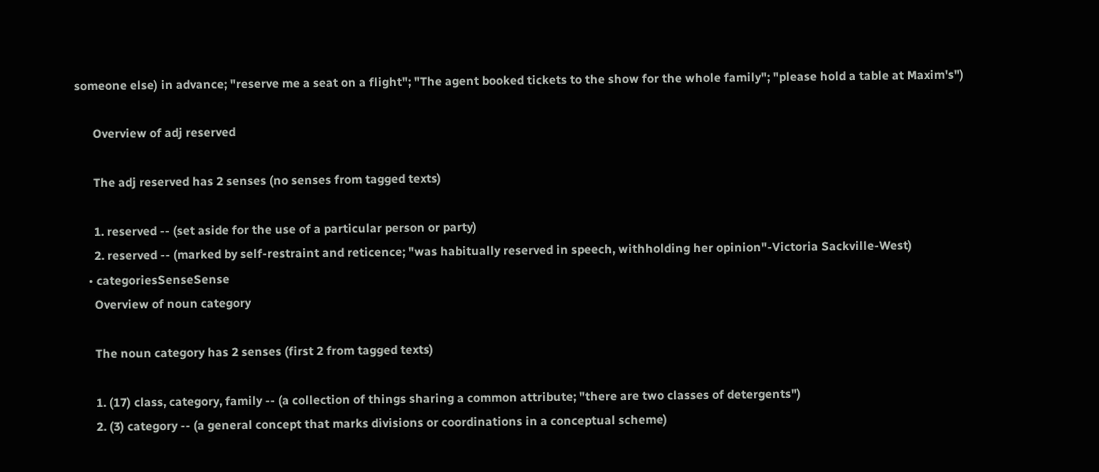someone else) in advance; "reserve me a seat on a flight"; "The agent booked tickets to the show for the whole family"; "please hold a table at Maxim's")

      Overview of adj reserved

      The adj reserved has 2 senses (no senses from tagged texts)

      1. reserved -- (set aside for the use of a particular person or party)
      2. reserved -- (marked by self-restraint and reticence; "was habitually reserved in speech, withholding her opinion"-Victoria Sackville-West)
    • categoriesSenseSense
      Overview of noun category

      The noun category has 2 senses (first 2 from tagged texts)

      1. (17) class, category, family -- (a collection of things sharing a common attribute; "there are two classes of detergents")
      2. (3) category -- (a general concept that marks divisions or coordinations in a conceptual scheme)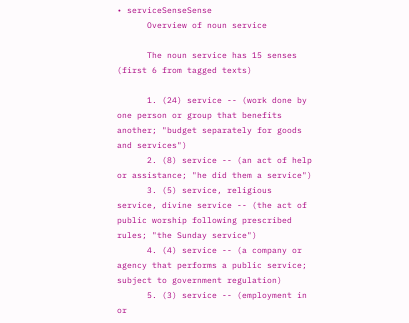• serviceSenseSense
      Overview of noun service

      The noun service has 15 senses (first 6 from tagged texts)

      1. (24) service -- (work done by one person or group that benefits another; "budget separately for goods and services")
      2. (8) service -- (an act of help or assistance; "he did them a service")
      3. (5) service, religious service, divine service -- (the act of public worship following prescribed rules; "the Sunday service")
      4. (4) service -- (a company or agency that performs a public service; subject to government regulation)
      5. (3) service -- (employment in or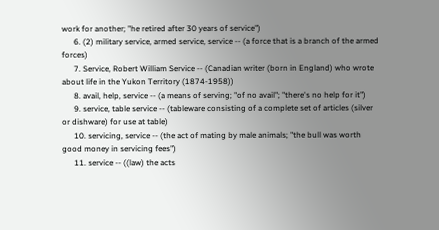work for another; "he retired after 30 years of service")
      6. (2) military service, armed service, service -- (a force that is a branch of the armed forces)
      7. Service, Robert William Service -- (Canadian writer (born in England) who wrote about life in the Yukon Territory (1874-1958))
      8. avail, help, service -- (a means of serving; "of no avail"; "there's no help for it")
      9. service, table service -- (tableware consisting of a complete set of articles (silver or dishware) for use at table)
      10. servicing, service -- (the act of mating by male animals; "the bull was worth good money in servicing fees")
      11. service -- ((law) the acts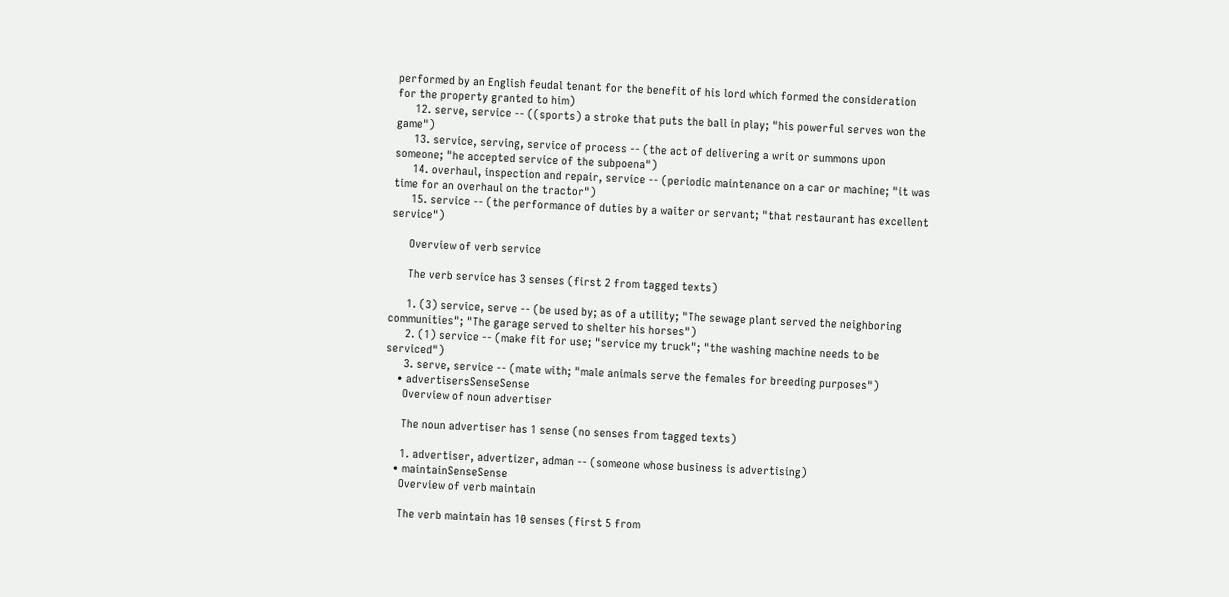performed by an English feudal tenant for the benefit of his lord which formed the consideration for the property granted to him)
      12. serve, service -- ((sports) a stroke that puts the ball in play; "his powerful serves won the game")
      13. service, serving, service of process -- (the act of delivering a writ or summons upon someone; "he accepted service of the subpoena")
      14. overhaul, inspection and repair, service -- (periodic maintenance on a car or machine; "it was time for an overhaul on the tractor")
      15. service -- (the performance of duties by a waiter or servant; "that restaurant has excellent service")

      Overview of verb service

      The verb service has 3 senses (first 2 from tagged texts)

      1. (3) service, serve -- (be used by; as of a utility; "The sewage plant served the neighboring communities"; "The garage served to shelter his horses")
      2. (1) service -- (make fit for use; "service my truck"; "the washing machine needs to be serviced")
      3. serve, service -- (mate with; "male animals serve the females for breeding purposes")
    • advertisersSenseSense
      Overview of noun advertiser

      The noun advertiser has 1 sense (no senses from tagged texts)

      1. advertiser, advertizer, adman -- (someone whose business is advertising)
    • maintainSenseSense
      Overview of verb maintain

      The verb maintain has 10 senses (first 5 from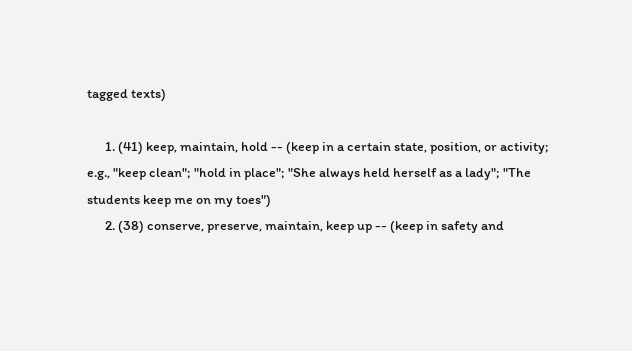tagged texts)

      1. (41) keep, maintain, hold -- (keep in a certain state, position, or activity; e.g., "keep clean"; "hold in place"; "She always held herself as a lady"; "The students keep me on my toes")
      2. (38) conserve, preserve, maintain, keep up -- (keep in safety and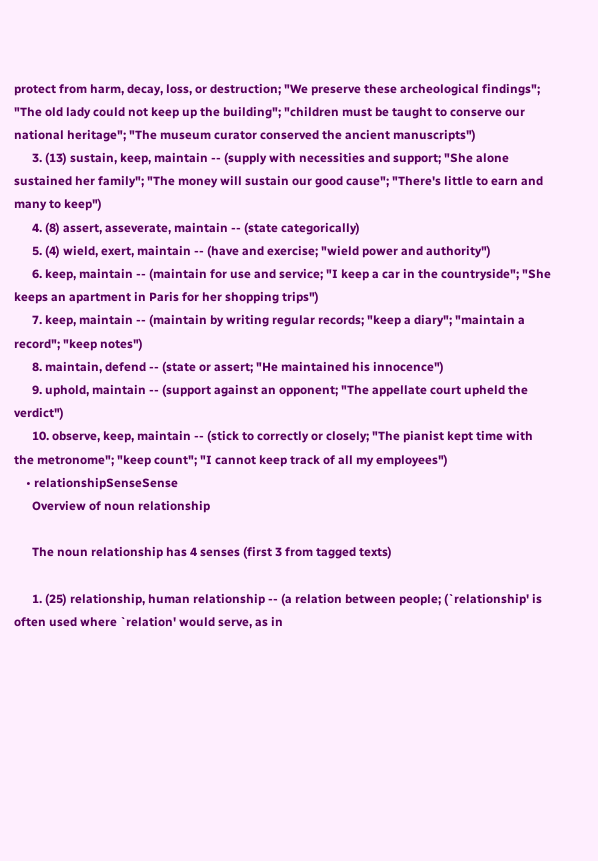protect from harm, decay, loss, or destruction; "We preserve these archeological findings"; "The old lady could not keep up the building"; "children must be taught to conserve our national heritage"; "The museum curator conserved the ancient manuscripts")
      3. (13) sustain, keep, maintain -- (supply with necessities and support; "She alone sustained her family"; "The money will sustain our good cause"; "There's little to earn and many to keep")
      4. (8) assert, asseverate, maintain -- (state categorically)
      5. (4) wield, exert, maintain -- (have and exercise; "wield power and authority")
      6. keep, maintain -- (maintain for use and service; "I keep a car in the countryside"; "She keeps an apartment in Paris for her shopping trips")
      7. keep, maintain -- (maintain by writing regular records; "keep a diary"; "maintain a record"; "keep notes")
      8. maintain, defend -- (state or assert; "He maintained his innocence")
      9. uphold, maintain -- (support against an opponent; "The appellate court upheld the verdict")
      10. observe, keep, maintain -- (stick to correctly or closely; "The pianist kept time with the metronome"; "keep count"; "I cannot keep track of all my employees")
    • relationshipSenseSense
      Overview of noun relationship

      The noun relationship has 4 senses (first 3 from tagged texts)

      1. (25) relationship, human relationship -- (a relation between people; (`relationship' is often used where `relation' would serve, as in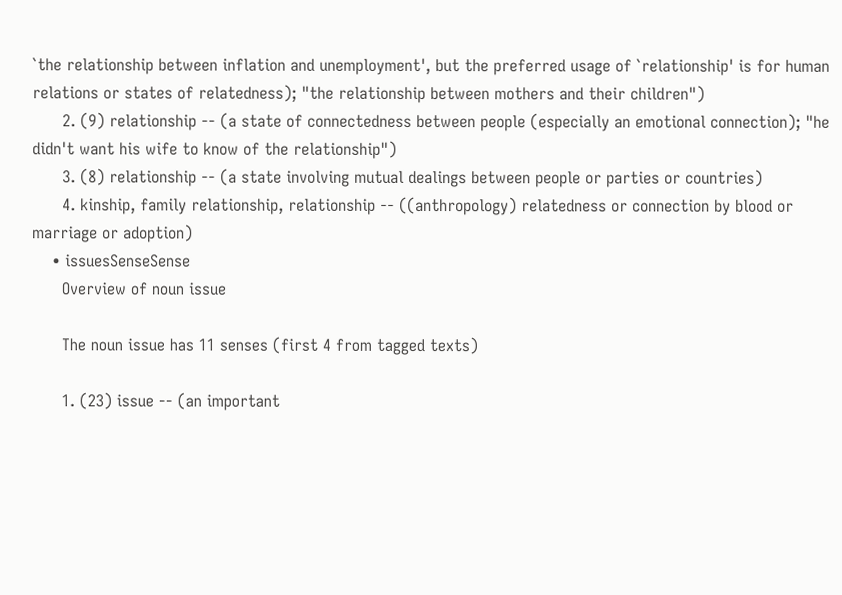`the relationship between inflation and unemployment', but the preferred usage of `relationship' is for human relations or states of relatedness); "the relationship between mothers and their children")
      2. (9) relationship -- (a state of connectedness between people (especially an emotional connection); "he didn't want his wife to know of the relationship")
      3. (8) relationship -- (a state involving mutual dealings between people or parties or countries)
      4. kinship, family relationship, relationship -- ((anthropology) relatedness or connection by blood or marriage or adoption)
    • issuesSenseSense
      Overview of noun issue

      The noun issue has 11 senses (first 4 from tagged texts)

      1. (23) issue -- (an important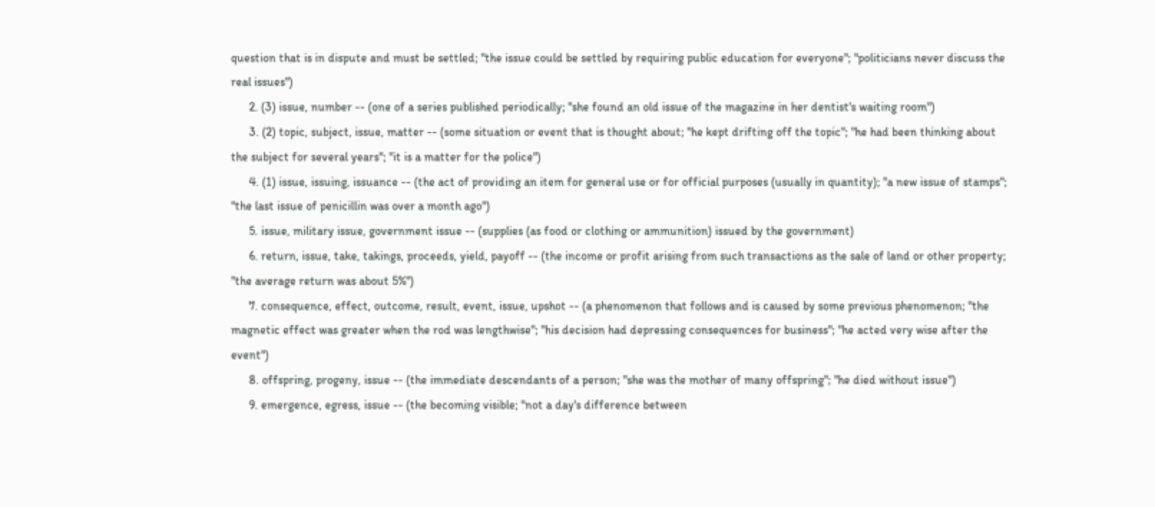question that is in dispute and must be settled; "the issue could be settled by requiring public education for everyone"; "politicians never discuss the real issues")
      2. (3) issue, number -- (one of a series published periodically; "she found an old issue of the magazine in her dentist's waiting room")
      3. (2) topic, subject, issue, matter -- (some situation or event that is thought about; "he kept drifting off the topic"; "he had been thinking about the subject for several years"; "it is a matter for the police")
      4. (1) issue, issuing, issuance -- (the act of providing an item for general use or for official purposes (usually in quantity); "a new issue of stamps"; "the last issue of penicillin was over a month ago")
      5. issue, military issue, government issue -- (supplies (as food or clothing or ammunition) issued by the government)
      6. return, issue, take, takings, proceeds, yield, payoff -- (the income or profit arising from such transactions as the sale of land or other property; "the average return was about 5%")
      7. consequence, effect, outcome, result, event, issue, upshot -- (a phenomenon that follows and is caused by some previous phenomenon; "the magnetic effect was greater when the rod was lengthwise"; "his decision had depressing consequences for business"; "he acted very wise after the event")
      8. offspring, progeny, issue -- (the immediate descendants of a person; "she was the mother of many offspring"; "he died without issue")
      9. emergence, egress, issue -- (the becoming visible; "not a day's difference between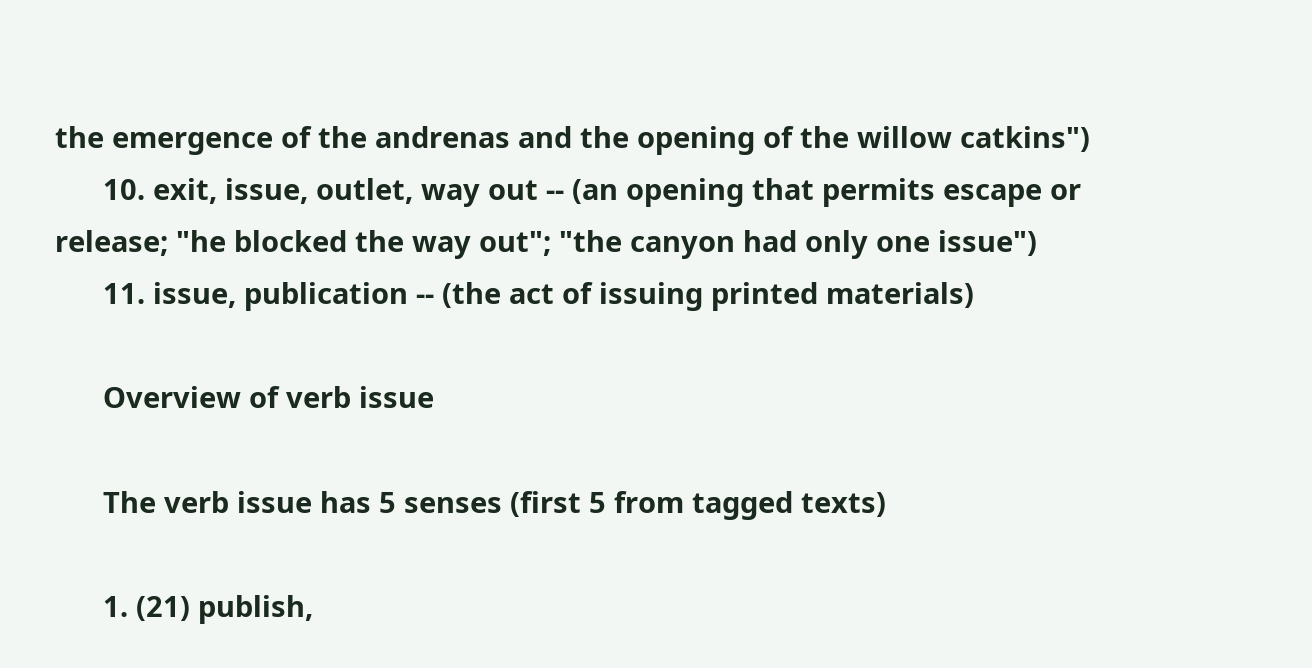the emergence of the andrenas and the opening of the willow catkins")
      10. exit, issue, outlet, way out -- (an opening that permits escape or release; "he blocked the way out"; "the canyon had only one issue")
      11. issue, publication -- (the act of issuing printed materials)

      Overview of verb issue

      The verb issue has 5 senses (first 5 from tagged texts)

      1. (21) publish,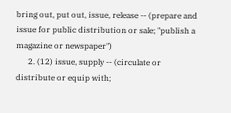bring out, put out, issue, release -- (prepare and issue for public distribution or sale; "publish a magazine or newspaper")
      2. (12) issue, supply -- (circulate or distribute or equip with;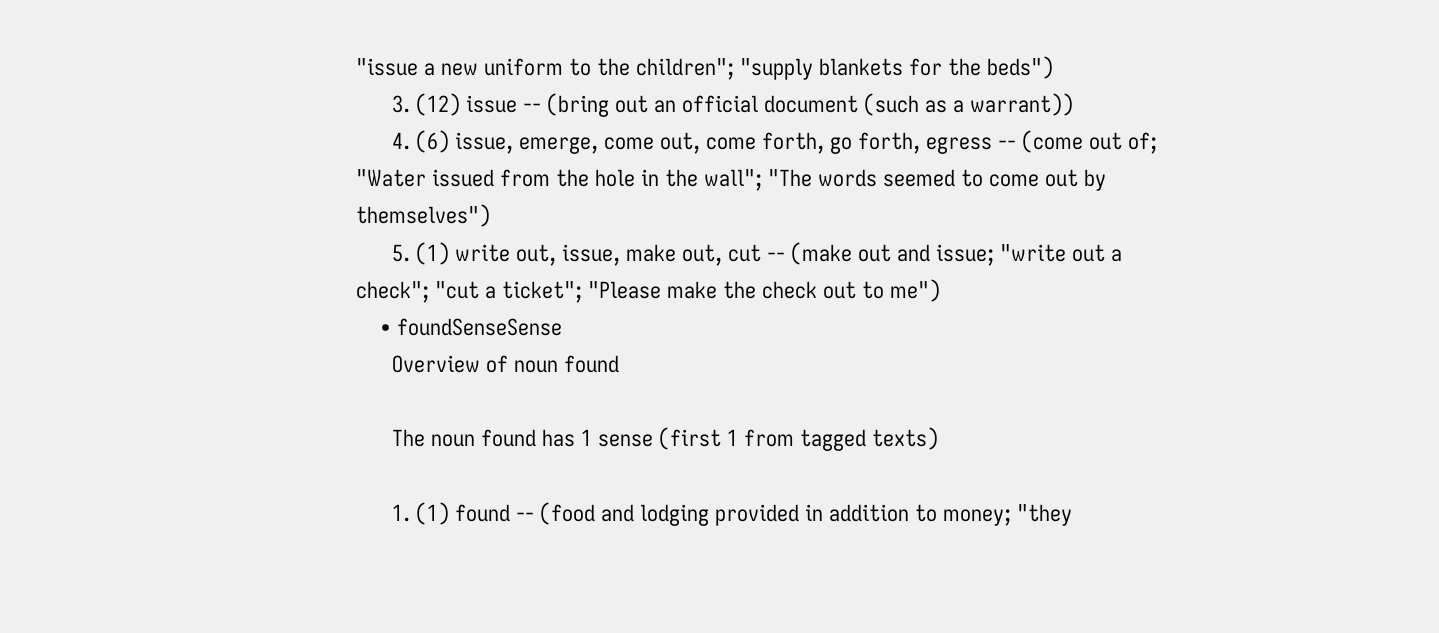"issue a new uniform to the children"; "supply blankets for the beds")
      3. (12) issue -- (bring out an official document (such as a warrant))
      4. (6) issue, emerge, come out, come forth, go forth, egress -- (come out of; "Water issued from the hole in the wall"; "The words seemed to come out by themselves")
      5. (1) write out, issue, make out, cut -- (make out and issue; "write out a check"; "cut a ticket"; "Please make the check out to me")
    • foundSenseSense
      Overview of noun found

      The noun found has 1 sense (first 1 from tagged texts)

      1. (1) found -- (food and lodging provided in addition to money; "they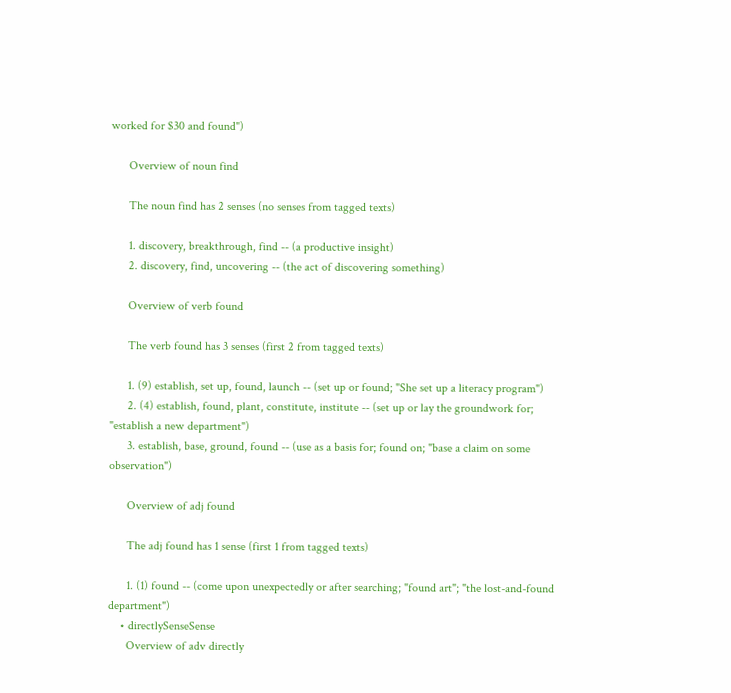worked for $30 and found")

      Overview of noun find

      The noun find has 2 senses (no senses from tagged texts)

      1. discovery, breakthrough, find -- (a productive insight)
      2. discovery, find, uncovering -- (the act of discovering something)

      Overview of verb found

      The verb found has 3 senses (first 2 from tagged texts)

      1. (9) establish, set up, found, launch -- (set up or found; "She set up a literacy program")
      2. (4) establish, found, plant, constitute, institute -- (set up or lay the groundwork for; "establish a new department")
      3. establish, base, ground, found -- (use as a basis for; found on; "base a claim on some observation")

      Overview of adj found

      The adj found has 1 sense (first 1 from tagged texts)

      1. (1) found -- (come upon unexpectedly or after searching; "found art"; "the lost-and-found department")
    • directlySenseSense
      Overview of adv directly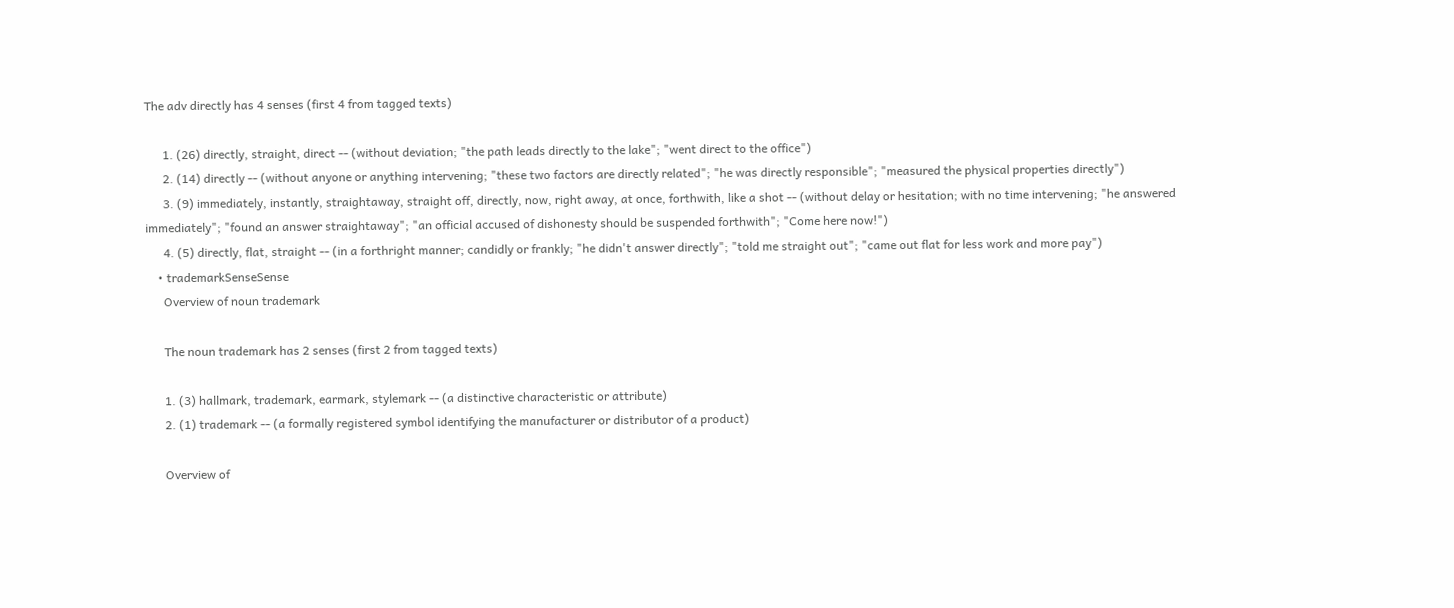The adv directly has 4 senses (first 4 from tagged texts)

      1. (26) directly, straight, direct -- (without deviation; "the path leads directly to the lake"; "went direct to the office")
      2. (14) directly -- (without anyone or anything intervening; "these two factors are directly related"; "he was directly responsible"; "measured the physical properties directly")
      3. (9) immediately, instantly, straightaway, straight off, directly, now, right away, at once, forthwith, like a shot -- (without delay or hesitation; with no time intervening; "he answered immediately"; "found an answer straightaway"; "an official accused of dishonesty should be suspended forthwith"; "Come here now!")
      4. (5) directly, flat, straight -- (in a forthright manner; candidly or frankly; "he didn't answer directly"; "told me straight out"; "came out flat for less work and more pay")
    • trademarkSenseSense
      Overview of noun trademark

      The noun trademark has 2 senses (first 2 from tagged texts)

      1. (3) hallmark, trademark, earmark, stylemark -- (a distinctive characteristic or attribute)
      2. (1) trademark -- (a formally registered symbol identifying the manufacturer or distributor of a product)

      Overview of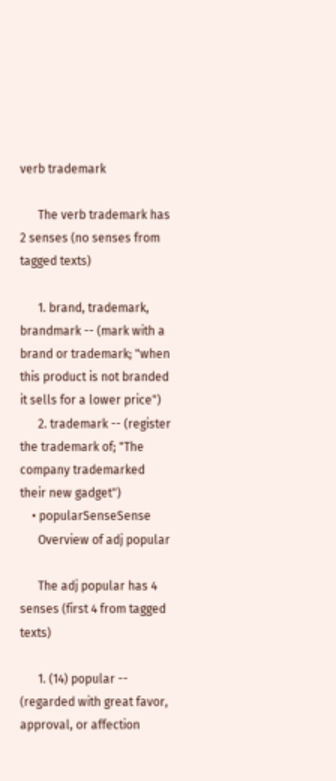verb trademark

      The verb trademark has 2 senses (no senses from tagged texts)

      1. brand, trademark, brandmark -- (mark with a brand or trademark; "when this product is not branded it sells for a lower price")
      2. trademark -- (register the trademark of; "The company trademarked their new gadget")
    • popularSenseSense
      Overview of adj popular

      The adj popular has 4 senses (first 4 from tagged texts)

      1. (14) popular -- (regarded with great favor, approval, or affection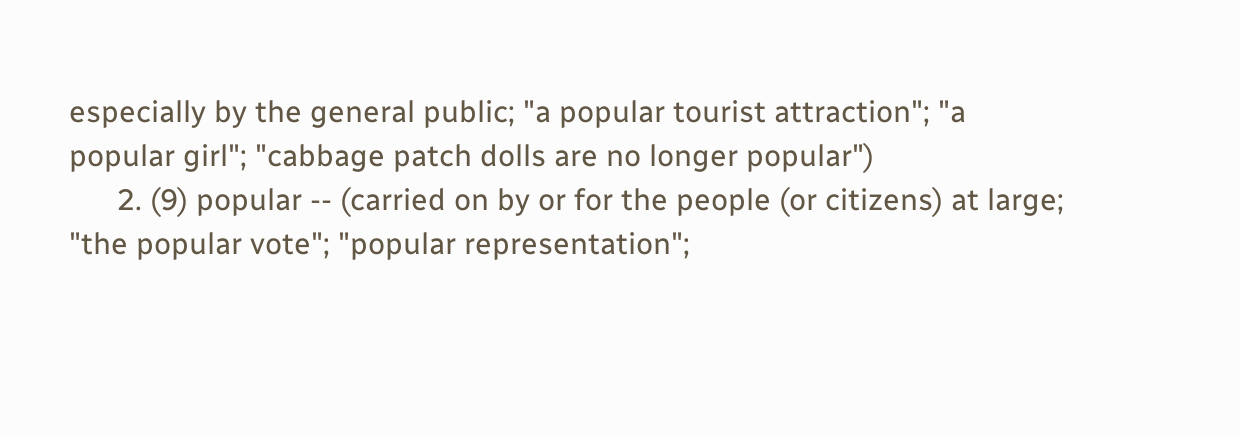especially by the general public; "a popular tourist attraction"; "a popular girl"; "cabbage patch dolls are no longer popular")
      2. (9) popular -- (carried on by or for the people (or citizens) at large; "the popular vote"; "popular representation";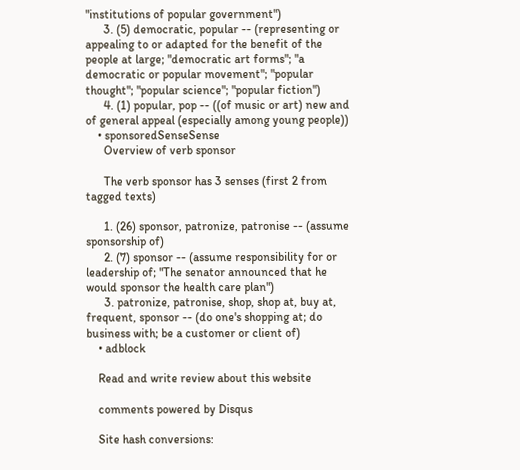"institutions of popular government")
      3. (5) democratic, popular -- (representing or appealing to or adapted for the benefit of the people at large; "democratic art forms"; "a democratic or popular movement"; "popular thought"; "popular science"; "popular fiction")
      4. (1) popular, pop -- ((of music or art) new and of general appeal (especially among young people))
    • sponsoredSenseSense
      Overview of verb sponsor

      The verb sponsor has 3 senses (first 2 from tagged texts)

      1. (26) sponsor, patronize, patronise -- (assume sponsorship of)
      2. (7) sponsor -- (assume responsibility for or leadership of; "The senator announced that he would sponsor the health care plan")
      3. patronize, patronise, shop, shop at, buy at, frequent, sponsor -- (do one's shopping at; do business with; be a customer or client of)
    • adblock

    Read and write review about this website

    comments powered by Disqus

    Site hash conversions: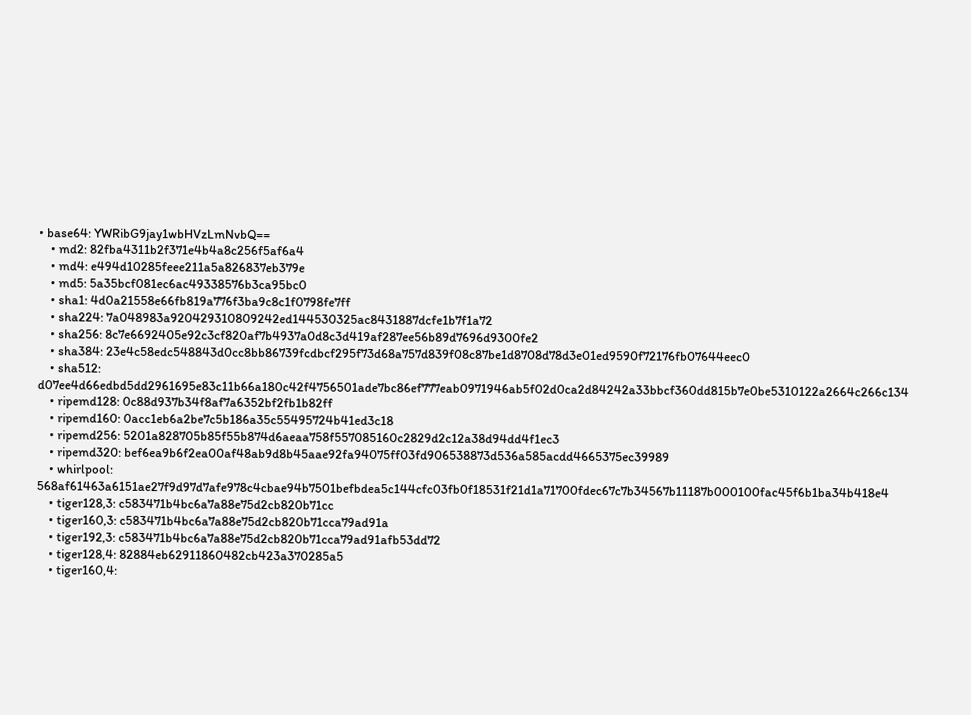• base64: YWRibG9jay1wbHVzLmNvbQ==
    • md2: 82fba4311b2f371e4b4a8c256f5af6a4
    • md4: e494d10285feee211a5a826837eb379e
    • md5: 5a35bcf081ec6ac49338576b3ca95bc0
    • sha1: 4d0a21558e66fb819a776f3ba9c8c1f0798fe7ff
    • sha224: 7a048983a920429310809242ed144530325ac8431887dcfe1b7f1a72
    • sha256: 8c7e6692405e92c3cf820af7b4937a0d8c3d419af287ee56b89d7696d9300fe2
    • sha384: 23e4c58edc548843d0cc8bb86739fcdbcf295f73d68a757d839f08c87be1d8708d78d3e01ed9590f72176fb07644eec0
    • sha512: d07ee4d66edbd5dd2961695e83c11b66a180c42f4756501ade7bc86ef777eab0971946ab5f02d0ca2d84242a33bbcf360dd815b7e0be5310122a2664c266c134
    • ripemd128: 0c88d937b34f8af7a6352bf2fb1b82ff
    • ripemd160: 0acc1eb6a2be7c5b186a35c55495724b41ed3c18
    • ripemd256: 5201a828705b85f55b874d6aeaa758f557085160c2829d2c12a38d94dd4f1ec3
    • ripemd320: bef6ea9b6f2ea00af48ab9d8b45aae92fa94075ff03fd906538873d536a585acdd4665375ec39989
    • whirlpool: 568af61463a6151ae27f9d97d7afe978c4cbae94b7501befbdea5c144cfc03fb0f18531f21d1a71700fdec67c7b34567b11187b000100fac45f6b1ba34b418e4
    • tiger128,3: c583471b4bc6a7a88e75d2cb820b71cc
    • tiger160,3: c583471b4bc6a7a88e75d2cb820b71cca79ad91a
    • tiger192,3: c583471b4bc6a7a88e75d2cb820b71cca79ad91afb53dd72
    • tiger128,4: 82884eb62911860482cb423a370285a5
    • tiger160,4: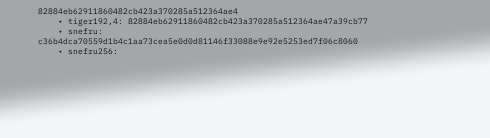82884eb62911860482cb423a370285a512364ae4
    • tiger192,4: 82884eb62911860482cb423a370285a512364ae47a39cb77
    • snefru: c36b4dca70559d1b4c1aa73cea5e0d0d81146f33088e9e92e5253ed7f06c8060
    • snefru256: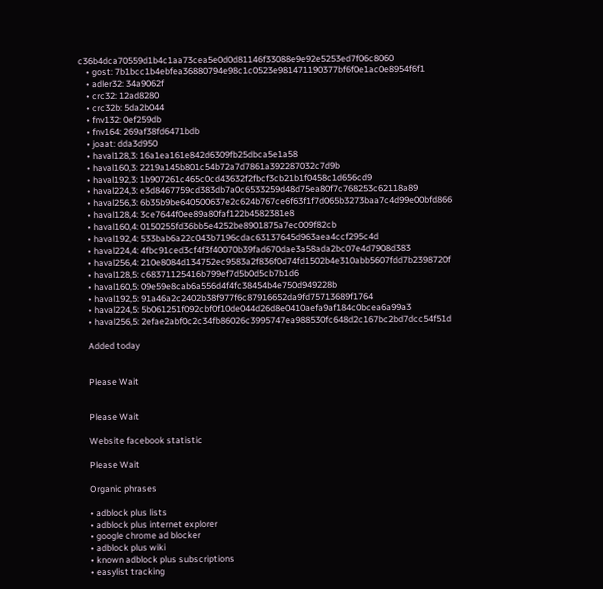c36b4dca70559d1b4c1aa73cea5e0d0d81146f33088e9e92e5253ed7f06c8060
    • gost: 7b1bcc1b4ebfea36880794e98c1c0523e981471190377bf6f0e1ac0e8954f6f1
    • adler32: 34a9062f
    • crc32: 12ad8280
    • crc32b: 5da2b044
    • fnv132: 0ef259db
    • fnv164: 269af38fd6471bdb
    • joaat: dda3d950
    • haval128,3: 16a1ea161e842d6309fb25dbca5e1a58
    • haval160,3: 2219a145b801c54b72a7d7861a392287032c7d9b
    • haval192,3: 1b907261c465c0cd43632f2fbcf3cb21b1f0458c1d656cd9
    • haval224,3: e3d8467759cd383db7a0c6533259d48d75ea80f7c768253c62118a89
    • haval256,3: 6b35b9be640500637e2c624b767ce6f63f1f7d065b3273baa7c4d99e00bfd866
    • haval128,4: 3ce7644f0ee89a80faf122b4582381e8
    • haval160,4: 0150255fd36bb5e4252be8901875a7ec009f82cb
    • haval192,4: 533bab6a22c043b7196cdac63137645d963aea4ccf295c4d
    • haval224,4: 4fbc91ced3cf4f3f40070b39fad670dae3a58ada2bc07e4d7908d383
    • haval256,4: 210e8084d134752ec9583a2f836f0d74fd1502b4e310abb5607fdd7b2398720f
    • haval128,5: c68371125416b799ef7d5b0d5cb7b1d6
    • haval160,5: 09e59e8cab6a556d4f4fc38454b4e750d949228b
    • haval192,5: 91a46a2c2402b38f977f6c87916652da9fd75713689f1764
    • haval224,5: 5b061251f092cbf0f10de044d26d8e0410aefa9af184c0bcea6a99a3
    • haval256,5: 2efae2abf0c2c34fb86026c3995747ea988530fc648d2c167bc2bd7dcc54f51d

    Added today


    Please Wait


    Please Wait

    Website facebook statistic

    Please Wait

    Organic phrases

    • adblock plus lists
    • adblock plus internet explorer
    • google chrome ad blocker
    • adblock plus wiki
    • known adblock plus subscriptions
    • easylist tracking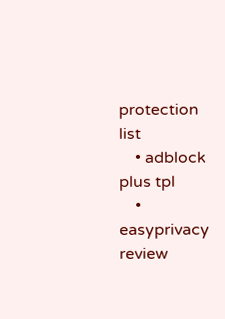protection list
    • adblock plus tpl
    • easyprivacy review